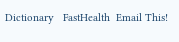Dictionary   FastHealth  Email This!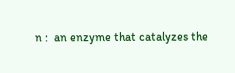n :  an enzyme that catalyzes the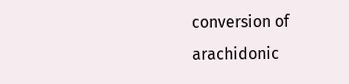conversion of arachidonic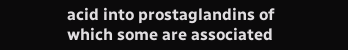acid into prostaglandins of which some are associated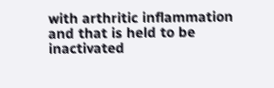with arthritic inflammation and that is held to be inactivated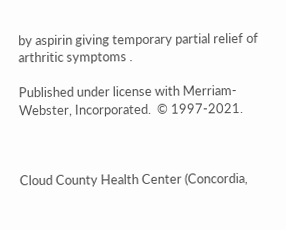by aspirin giving temporary partial relief of arthritic symptoms .

Published under license with Merriam-Webster, Incorporated.  © 1997-2021.



Cloud County Health Center (Concordia,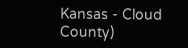Kansas - Cloud County)